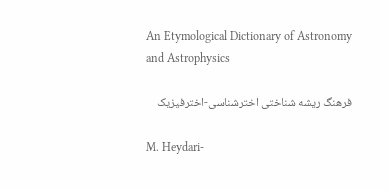An Etymological Dictionary of Astronomy and Astrophysics

فرهنگ ریشه شناختی اخترشناسی-اخترفیزیک

M. Heydari-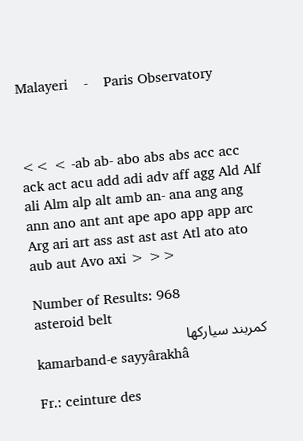Malayeri    -    Paris Observatory



<< < -ab ab- abo abs abs acc acc ack act acu add adi adv aff agg Ald Alf ali Alm alp alt amb an- ana ang ang ann ano ant ant ape apo app app arc Arg ari art ass ast ast ast Atl ato ato aub aut Avo axi > >>

Number of Results: 968
asteroid belt
  کمربند سیارکها
kamarband-e sayyârakhâ

Fr.: ceinture des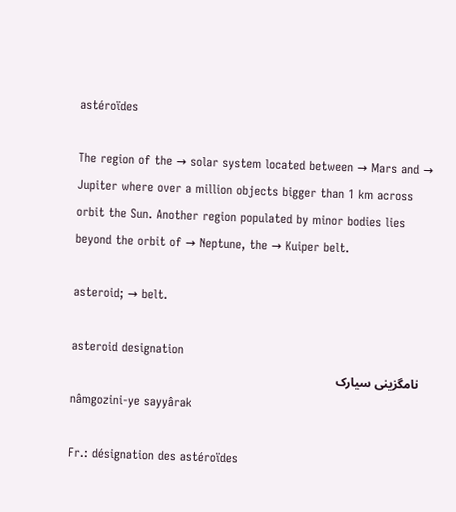astéroïdes

The region of the → solar system located between → Mars and → Jupiter where over a million objects bigger than 1 km across orbit the Sun. Another region populated by minor bodies lies beyond the orbit of → Neptune, the → Kuiper belt.

asteroid; → belt.

asteroid designation
  نامگزینی سیارک
nâmgozini-ye sayyârak

Fr.: désignation des astéroïdes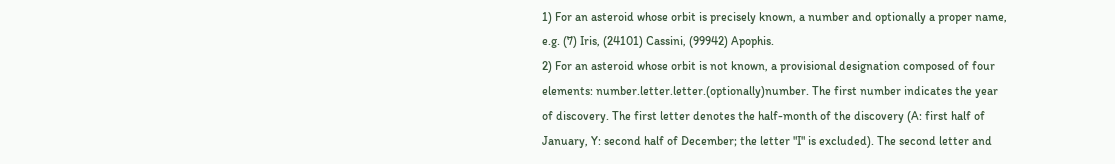1) For an asteroid whose orbit is precisely known, a number and optionally a proper name, e.g. (7) Iris, (24101) Cassini, (99942) Apophis.
2) For an asteroid whose orbit is not known, a provisional designation composed of four elements: number.letter.letter.(optionally)number. The first number indicates the year of discovery. The first letter denotes the half-month of the discovery (A: first half of January, Y: second half of December; the letter "I" is excluded). The second letter and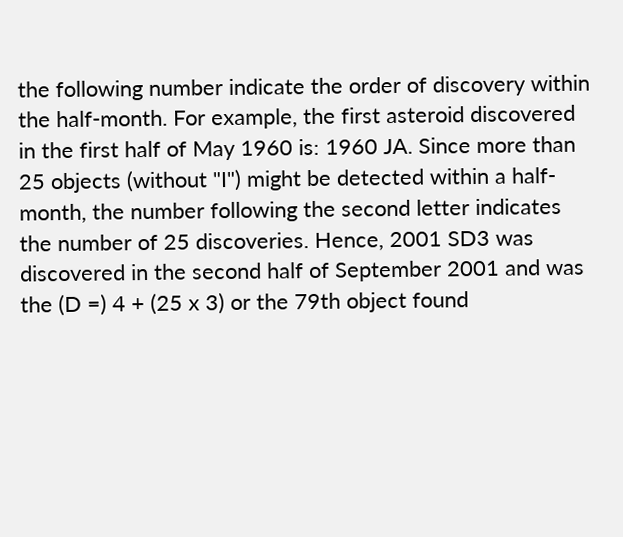the following number indicate the order of discovery within the half-month. For example, the first asteroid discovered in the first half of May 1960 is: 1960 JA. Since more than 25 objects (without "I") might be detected within a half-month, the number following the second letter indicates the number of 25 discoveries. Hence, 2001 SD3 was discovered in the second half of September 2001 and was the (D =) 4 + (25 x 3) or the 79th object found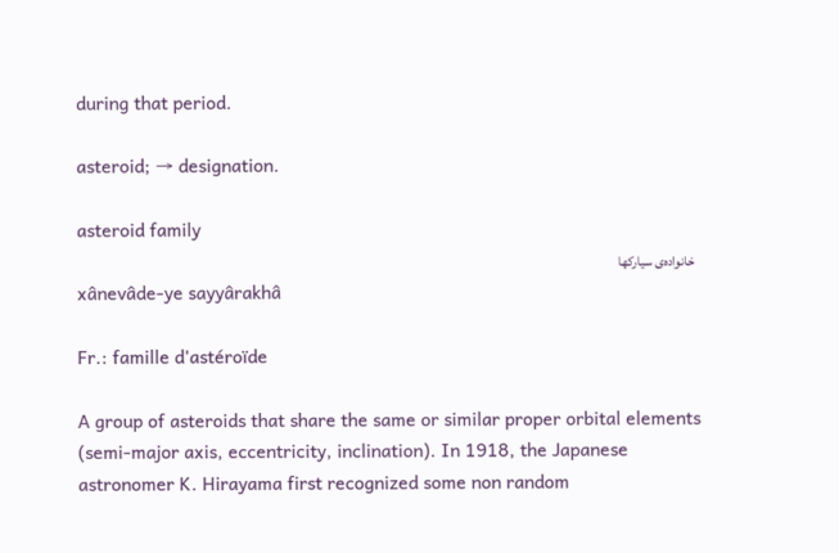during that period.

asteroid; → designation.

asteroid family
  خانواده‌ی سیارکها
xânevâde-ye sayyârakhâ

Fr.: famille d'astéroïde

A group of asteroids that share the same or similar proper orbital elements (semi-major axis, eccentricity, inclination). In 1918, the Japanese astronomer K. Hirayama first recognized some non random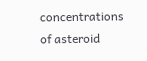concentrations of asteroid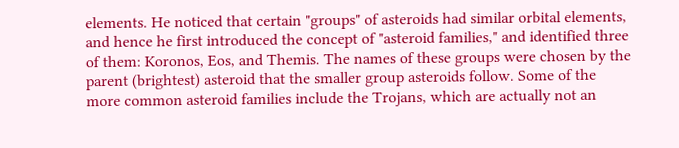elements. He noticed that certain "groups" of asteroids had similar orbital elements, and hence he first introduced the concept of "asteroid families," and identified three of them: Koronos, Eos, and Themis. The names of these groups were chosen by the parent (brightest) asteroid that the smaller group asteroids follow. Some of the more common asteroid families include the Trojans, which are actually not an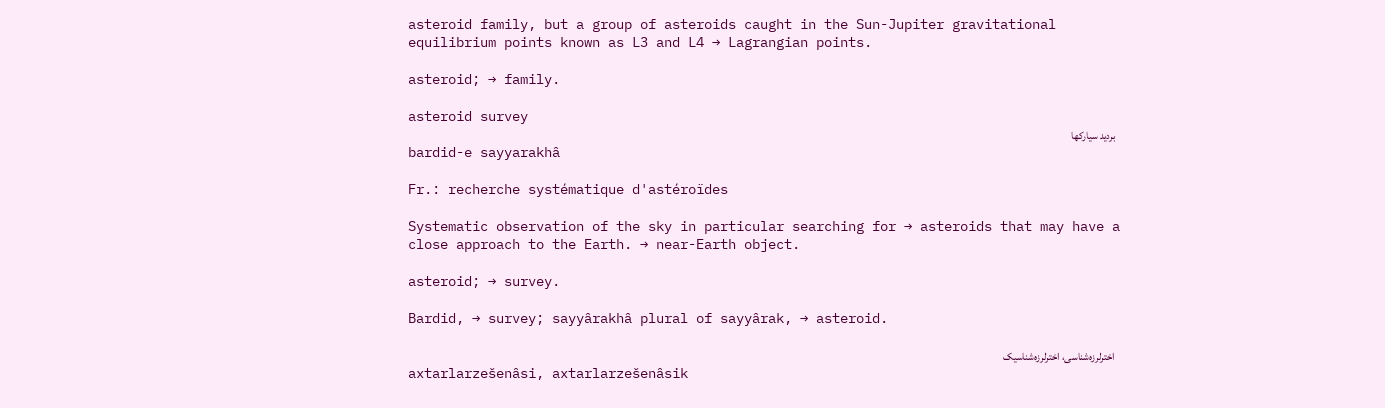asteroid family, but a group of asteroids caught in the Sun-Jupiter gravitational equilibrium points known as L3 and L4 → Lagrangian points.

asteroid; → family.

asteroid survey
  بردید سیارکها
bardid-e sayyarakhâ

Fr.: recherche systématique d'astéroïdes

Systematic observation of the sky in particular searching for → asteroids that may have a close approach to the Earth. → near-Earth object.

asteroid; → survey.

Bardid, → survey; sayyârakhâ plural of sayyârak, → asteroid.

  اخترلرزه‌شناسی، اخترلرزه‌شناسیک
axtarlarzešenâsi, axtarlarzešenâsik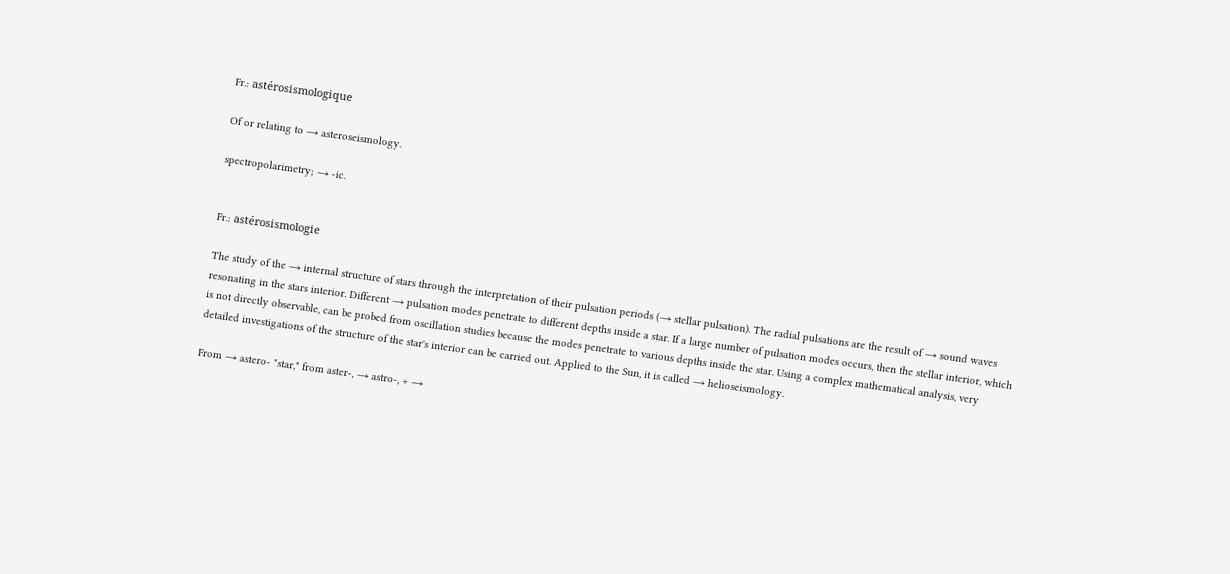Fr.: astérosismologique

Of or relating to → asteroseismology.

spectropolarimetry; → -ic.


Fr.: astérosismologie

The study of the → internal structure of stars through the interpretation of their pulsation periods (→ stellar pulsation). The radial pulsations are the result of → sound waves resonating in the stars interior. Different → pulsation modes penetrate to different depths inside a star. If a large number of pulsation modes occurs, then the stellar interior, which is not directly observable, can be probed from oscillation studies because the modes penetrate to various depths inside the star. Using a complex mathematical analysis, very detailed investigations of the structure of the star's interior can be carried out. Applied to the Sun, it is called → helioseismology.

From → astero- "star," from aster-, → astro-, + →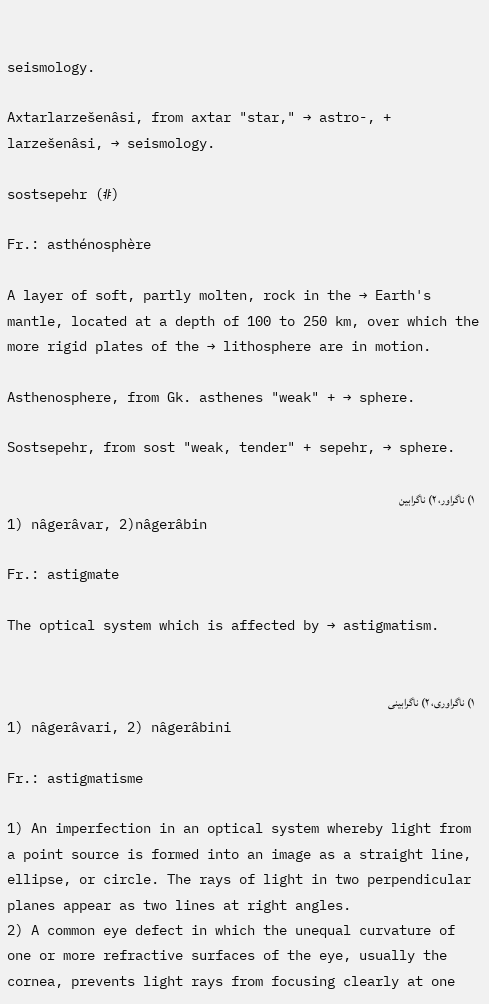seismology.

Axtarlarzešenâsi, from axtar "star," → astro-, + larzešenâsi, → seismology.

sostsepehr (#)

Fr.: asthénosphère

A layer of soft, partly molten, rock in the → Earth's mantle, located at a depth of 100 to 250 km, over which the more rigid plates of the → lithosphere are in motion.

Asthenosphere, from Gk. asthenes "weak" + → sphere.

Sostsepehr, from sost "weak, tender" + sepehr, → sphere.

  ۱) ناگراور، ۲) ناگرابین
1) nâgerâvar, 2)nâgerâbin

Fr.: astigmate

The optical system which is affected by → astigmatism.


  ۱) ناگراوری، ۲) ناگرابینی
1) nâgerâvari, 2) nâgerâbini

Fr.: astigmatisme

1) An imperfection in an optical system whereby light from a point source is formed into an image as a straight line, ellipse, or circle. The rays of light in two perpendicular planes appear as two lines at right angles.
2) A common eye defect in which the unequal curvature of one or more refractive surfaces of the eye, usually the cornea, prevents light rays from focusing clearly at one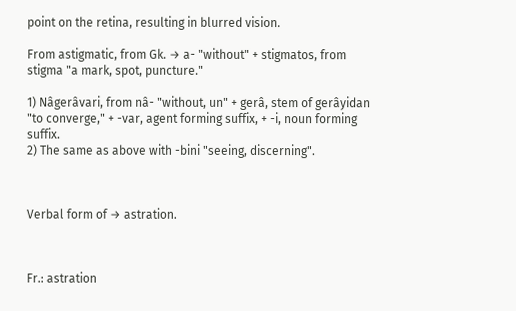point on the retina, resulting in blurred vision.

From astigmatic, from Gk. → a- "without" + stigmatos, from stigma "a mark, spot, puncture."

1) Nâgerâvari, from nâ- "without, un" + gerâ, stem of gerâyidan "to converge," + -var, agent forming suffix, + -i, noun forming suffix.
2) The same as above with -bini "seeing, discerning".



Verbal form of → astration.



Fr.: astration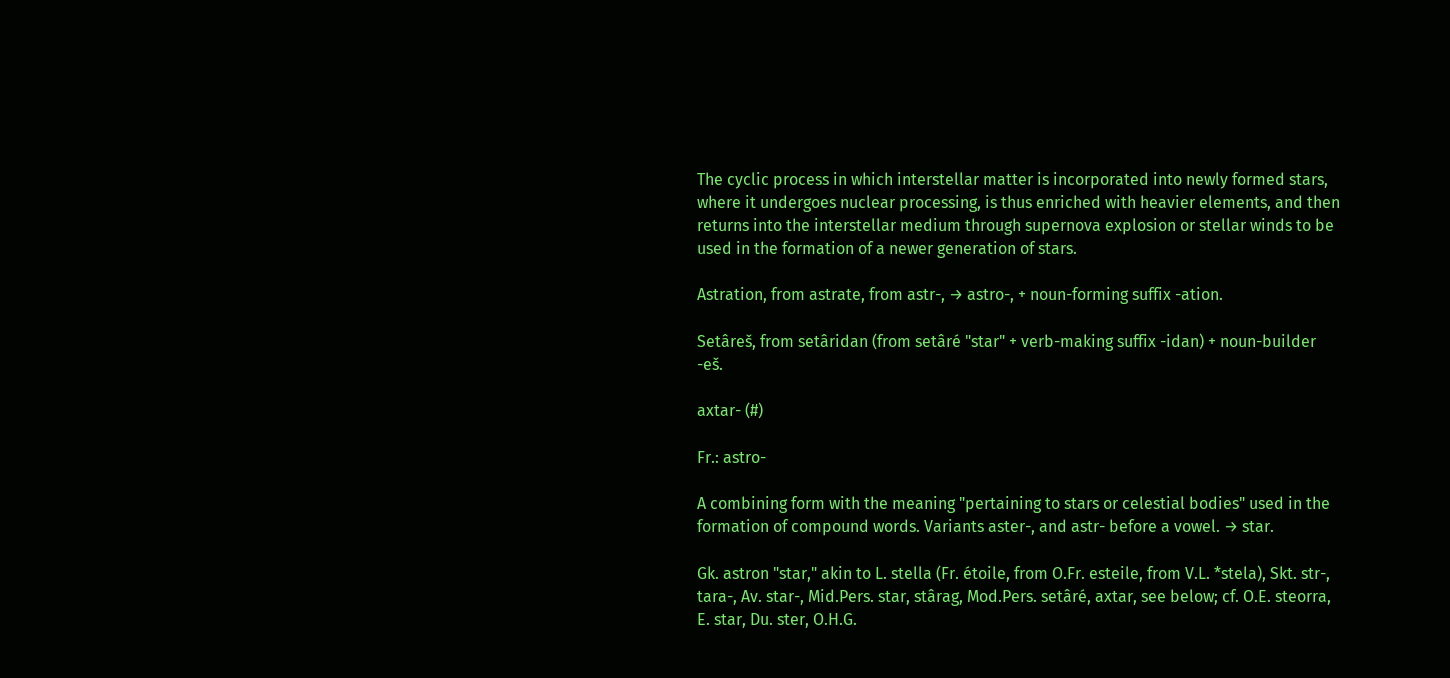The cyclic process in which interstellar matter is incorporated into newly formed stars, where it undergoes nuclear processing, is thus enriched with heavier elements, and then returns into the interstellar medium through supernova explosion or stellar winds to be used in the formation of a newer generation of stars.

Astration, from astrate, from astr-, → astro-, + noun-forming suffix -ation.

Setâreš, from setâridan (from setâré "star" + verb-making suffix -idan) + noun-builder -eš.

axtar- (#)

Fr.: astro-

A combining form with the meaning "pertaining to stars or celestial bodies" used in the formation of compound words. Variants aster-, and astr- before a vowel. → star.

Gk. astron "star," akin to L. stella (Fr. étoile, from O.Fr. esteile, from V.L. *stela), Skt. str-, tara-, Av. star-, Mid.Pers. star, stârag, Mod.Pers. setâré, axtar, see below; cf. O.E. steorra, E. star, Du. ster, O.H.G.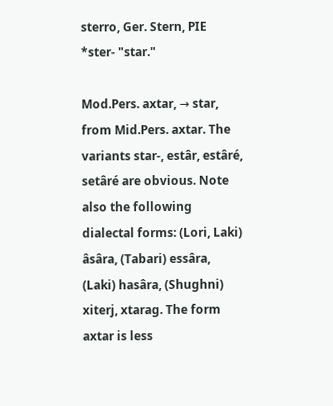sterro, Ger. Stern, PIE *ster- "star."

Mod.Pers. axtar, → star, from Mid.Pers. axtar. The variants star-, estâr, estâré, setâré are obvious. Note also the following dialectal forms: (Lori, Laki) âsâra, (Tabari) essâra, (Laki) hasâra, (Shughni) xiterj, xtarag. The form axtar is less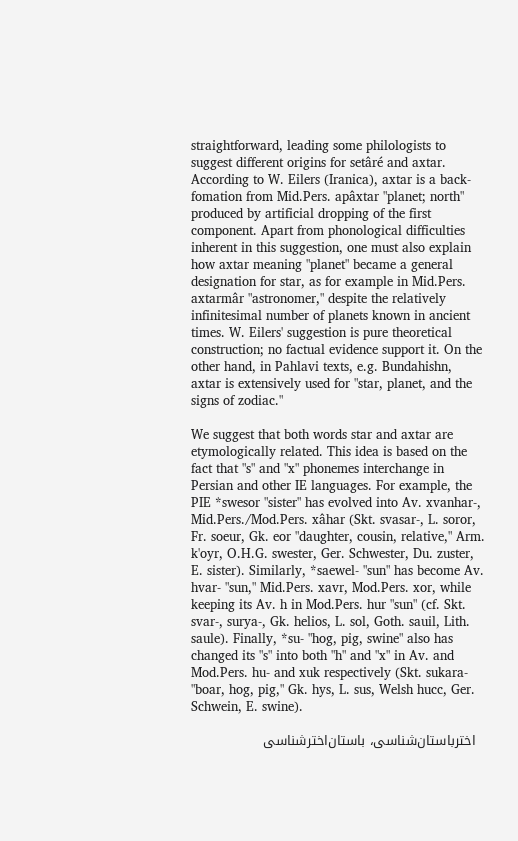straightforward, leading some philologists to suggest different origins for setâré and axtar. According to W. Eilers (Iranica), axtar is a back-fomation from Mid.Pers. apâxtar "planet; north" produced by artificial dropping of the first component. Apart from phonological difficulties inherent in this suggestion, one must also explain how axtar meaning "planet" became a general designation for star, as for example in Mid.Pers. axtarmâr "astronomer," despite the relatively infinitesimal number of planets known in ancient times. W. Eilers' suggestion is pure theoretical construction; no factual evidence support it. On the other hand, in Pahlavi texts, e.g. Bundahishn, axtar is extensively used for "star, planet, and the signs of zodiac."

We suggest that both words star and axtar are etymologically related. This idea is based on the fact that "s" and "x" phonemes interchange in Persian and other IE languages. For example, the PIE *swesor "sister" has evolved into Av. xvanhar-, Mid.Pers./Mod.Pers. xâhar (Skt. svasar-, L. soror, Fr. soeur, Gk. eor "daughter, cousin, relative," Arm. k'oyr, O.H.G. swester, Ger. Schwester, Du. zuster, E. sister). Similarly, *saewel- "sun" has become Av. hvar- "sun," Mid.Pers. xavr, Mod.Pers. xor, while keeping its Av. h in Mod.Pers. hur "sun" (cf. Skt. svar-, surya-, Gk. helios, L. sol, Goth. sauil, Lith. saule). Finally, *su- "hog, pig, swine" also has changed its "s" into both "h" and "x" in Av. and Mod.Pers. hu- and xuk respectively (Skt. sukara- "boar, hog, pig," Gk. hys, L. sus, Welsh hucc, Ger. Schwein, E. swine).

  اخترباستان‌شناسی، باستان‌اخترشناسی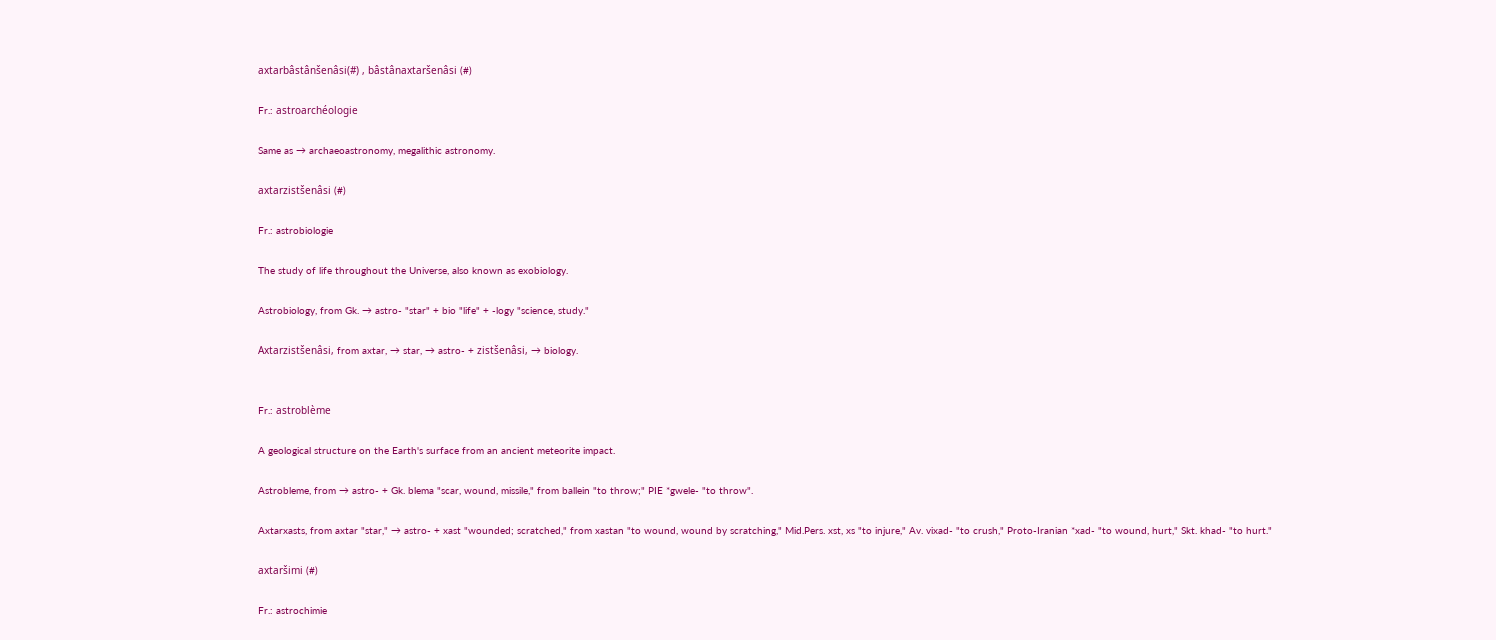axtarbâstânšenâsi(#) , bâstânaxtaršenâsi (#)

Fr.: astroarchéologie

Same as → archaeoastronomy, megalithic astronomy.

axtarzistšenâsi (#)

Fr.: astrobiologie

The study of life throughout the Universe, also known as exobiology.

Astrobiology, from Gk. → astro- "star" + bio "life" + -logy "science, study."

Axtarzistšenâsi, from axtar, → star, → astro- + zistšenâsi, → biology.


Fr.: astroblème

A geological structure on the Earth's surface from an ancient meteorite impact.

Astrobleme, from → astro- + Gk. blema "scar, wound, missile," from ballein "to throw;" PIE *gwele- "to throw".

Axtarxasts, from axtar "star," → astro- + xast "wounded; scratched," from xastan "to wound, wound by scratching," Mid.Pers. xst, xs "to injure," Av. vixad- "to crush," Proto-Iranian *xad- "to wound, hurt," Skt. khad- "to hurt."

axtaršimi (#)

Fr.: astrochimie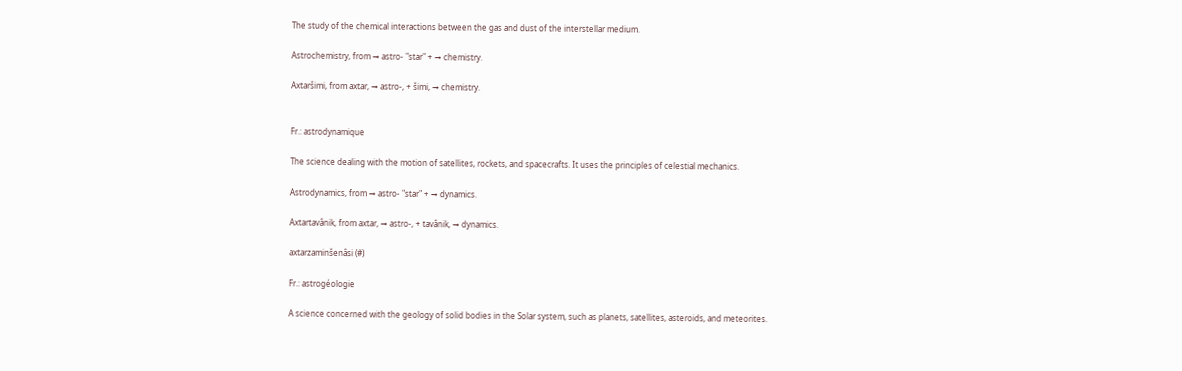The study of the chemical interactions between the gas and dust of the interstellar medium.

Astrochemistry, from → astro- "star" + → chemistry.

Axtaršimi, from axtar, → astro-, + šimi, → chemistry.


Fr.: astrodynamique

The science dealing with the motion of satellites, rockets, and spacecrafts. It uses the principles of celestial mechanics.

Astrodynamics, from → astro- "star" + → dynamics.

Axtartavânik, from axtar, → astro-, + tavânik, → dynamics.

axtarzaminšenâsi (#)

Fr.: astrogéologie

A science concerned with the geology of solid bodies in the Solar system, such as planets, satellites, asteroids, and meteorites.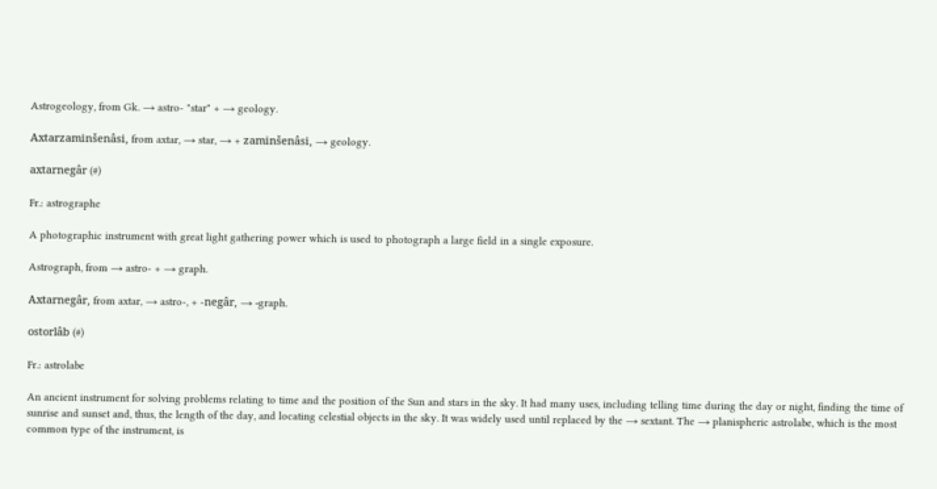Astrogeology, from Gk. → astro- "star" + → geology.

Axtarzaminšenâsi, from axtar, → star, → + zaminšenâsi, → geology.

axtarnegâr (#)

Fr.: astrographe

A photographic instrument with great light gathering power which is used to photograph a large field in a single exposure.

Astrograph, from → astro- + → graph.

Axtarnegâr, from axtar, → astro-, + -negâr, → -graph.

ostorlâb (#)

Fr.: astrolabe

An ancient instrument for solving problems relating to time and the position of the Sun and stars in the sky. It had many uses, including telling time during the day or night, finding the time of sunrise and sunset and, thus, the length of the day, and locating celestial objects in the sky. It was widely used until replaced by the → sextant. The → planispheric astrolabe, which is the most common type of the instrument, is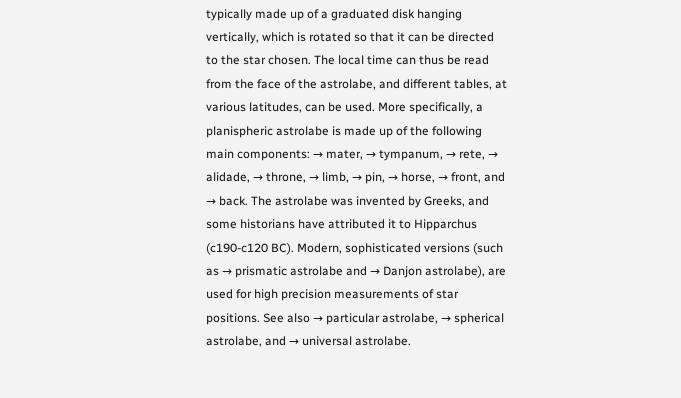typically made up of a graduated disk hanging vertically, which is rotated so that it can be directed to the star chosen. The local time can thus be read from the face of the astrolabe, and different tables, at various latitudes, can be used. More specifically, a planispheric astrolabe is made up of the following main components: → mater, → tympanum, → rete, → alidade, → throne, → limb, → pin, → horse, → front, and → back. The astrolabe was invented by Greeks, and some historians have attributed it to Hipparchus (c190-c120 BC). Modern, sophisticated versions (such as → prismatic astrolabe and → Danjon astrolabe), are used for high precision measurements of star positions. See also → particular astrolabe, → spherical astrolabe, and → universal astrolabe.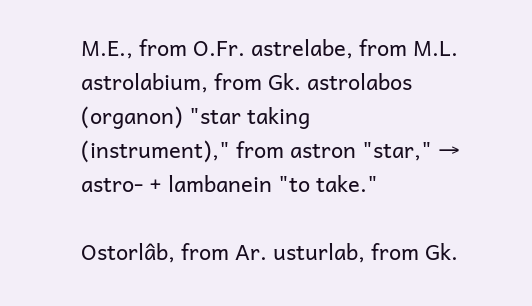M.E., from O.Fr. astrelabe, from M.L. astrolabium, from Gk. astrolabos (organon) "star taking (instrument)," from astron "star," → astro- + lambanein "to take."

Ostorlâb, from Ar. usturlab, from Gk.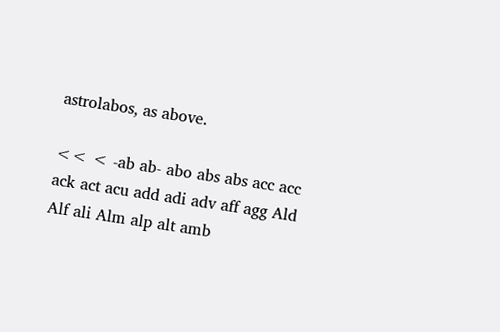astrolabos, as above.

<< < -ab ab- abo abs abs acc acc ack act acu add adi adv aff agg Ald Alf ali Alm alp alt amb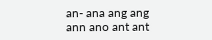an- ana ang ang ann ano ant ant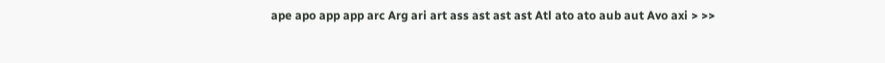ape apo app app arc Arg ari art ass ast ast ast Atl ato ato aub aut Avo axi > >>